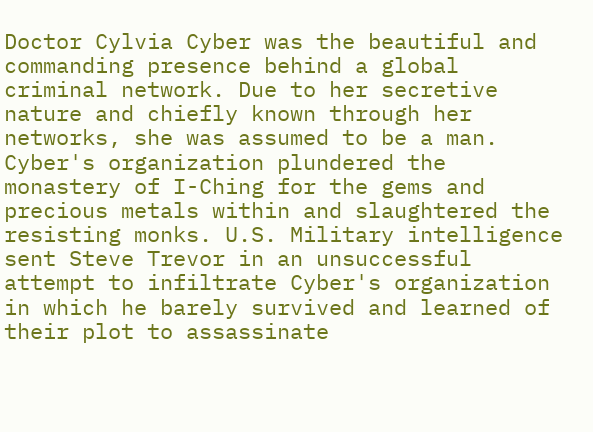Doctor Cylvia Cyber was the beautiful and commanding presence behind a global criminal network. Due to her secretive nature and chiefly known through her networks, she was assumed to be a man. Cyber's organization plundered the monastery of I-Ching for the gems and precious metals within and slaughtered the resisting monks. U.S. Military intelligence sent Steve Trevor in an unsuccessful attempt to infiltrate Cyber's organization in which he barely survived and learned of their plot to assassinate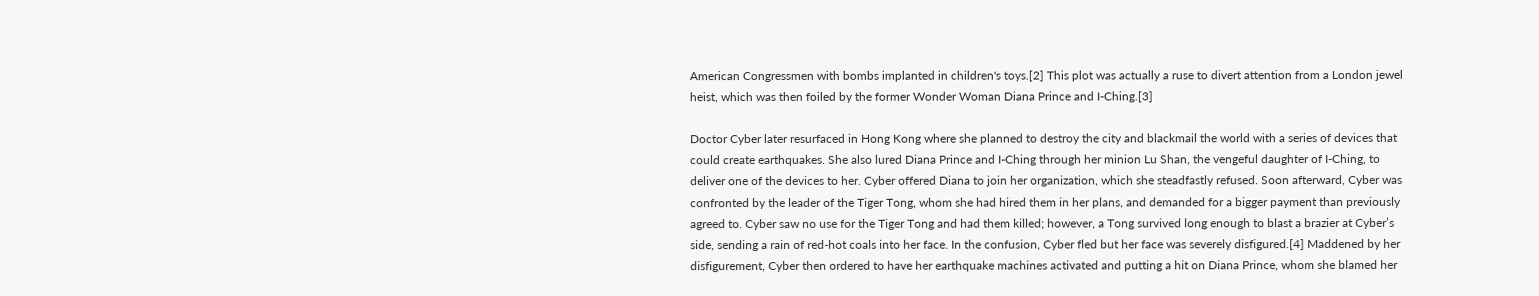American Congressmen with bombs implanted in children's toys.[2] This plot was actually a ruse to divert attention from a London jewel heist, which was then foiled by the former Wonder Woman Diana Prince and I-Ching.[3]

Doctor Cyber later resurfaced in Hong Kong where she planned to destroy the city and blackmail the world with a series of devices that could create earthquakes. She also lured Diana Prince and I-Ching through her minion Lu Shan, the vengeful daughter of I-Ching, to deliver one of the devices to her. Cyber offered Diana to join her organization, which she steadfastly refused. Soon afterward, Cyber was confronted by the leader of the Tiger Tong, whom she had hired them in her plans, and demanded for a bigger payment than previously agreed to. Cyber saw no use for the Tiger Tong and had them killed; however, a Tong survived long enough to blast a brazier at Cyber’s side, sending a rain of red-hot coals into her face. In the confusion, Cyber fled but her face was severely disfigured.[4] Maddened by her disfigurement, Cyber then ordered to have her earthquake machines activated and putting a hit on Diana Prince, whom she blamed her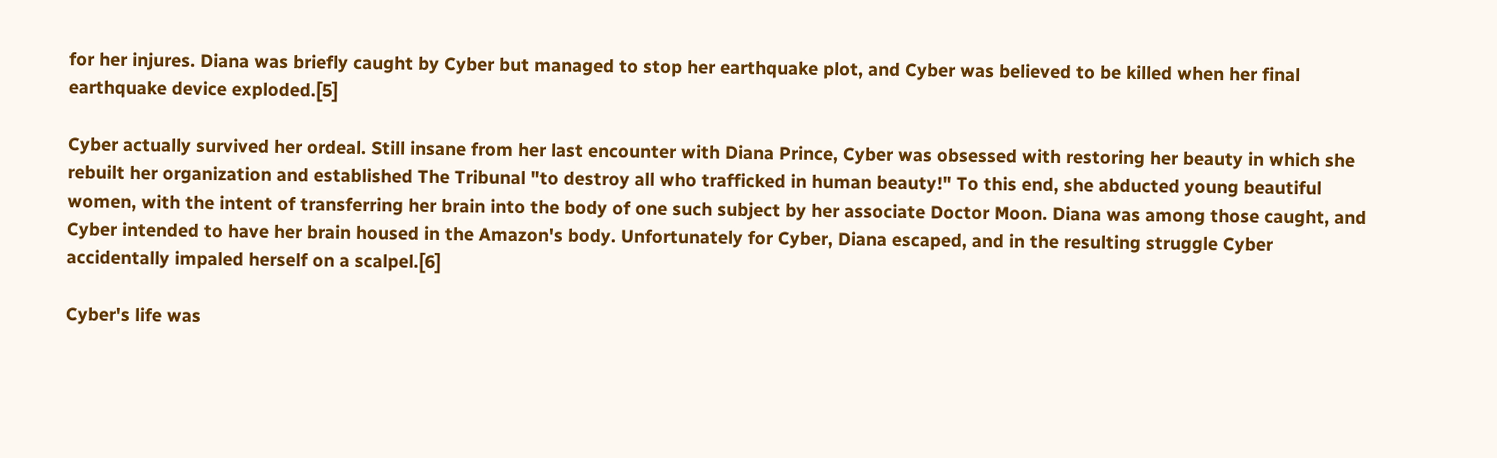for her injures. Diana was briefly caught by Cyber but managed to stop her earthquake plot, and Cyber was believed to be killed when her final earthquake device exploded.[5]

Cyber actually survived her ordeal. Still insane from her last encounter with Diana Prince, Cyber was obsessed with restoring her beauty in which she rebuilt her organization and established The Tribunal "to destroy all who trafficked in human beauty!" To this end, she abducted young beautiful women, with the intent of transferring her brain into the body of one such subject by her associate Doctor Moon. Diana was among those caught, and Cyber intended to have her brain housed in the Amazon's body. Unfortunately for Cyber, Diana escaped, and in the resulting struggle Cyber accidentally impaled herself on a scalpel.[6]

Cyber's life was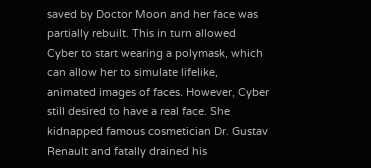saved by Doctor Moon and her face was partially rebuilt. This in turn allowed Cyber to start wearing a polymask, which can allow her to simulate lifelike, animated images of faces. However, Cyber still desired to have a real face. She kidnapped famous cosmetician Dr. Gustav Renault and fatally drained his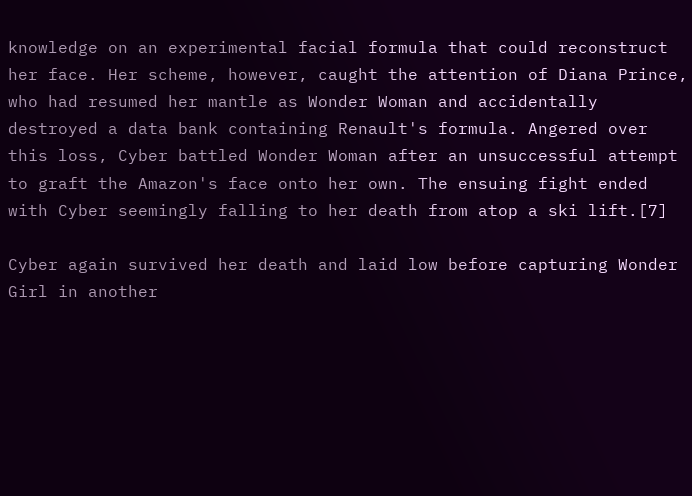knowledge on an experimental facial formula that could reconstruct her face. Her scheme, however, caught the attention of Diana Prince, who had resumed her mantle as Wonder Woman and accidentally destroyed a data bank containing Renault's formula. Angered over this loss, Cyber battled Wonder Woman after an unsuccessful attempt to graft the Amazon's face onto her own. The ensuing fight ended with Cyber seemingly falling to her death from atop a ski lift.[7]

Cyber again survived her death and laid low before capturing Wonder Girl in another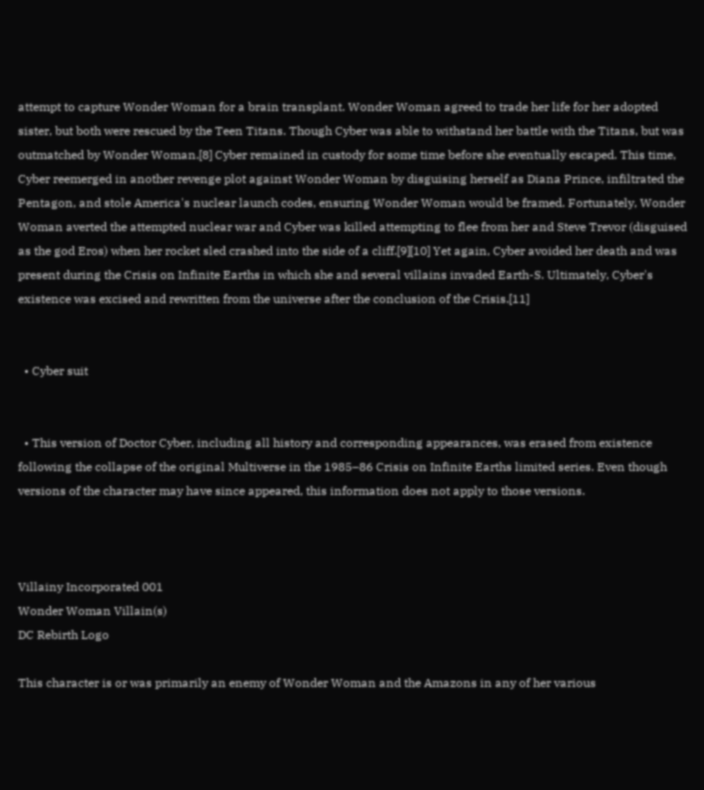attempt to capture Wonder Woman for a brain transplant. Wonder Woman agreed to trade her life for her adopted sister, but both were rescued by the Teen Titans. Though Cyber was able to withstand her battle with the Titans, but was outmatched by Wonder Woman.[8] Cyber remained in custody for some time before she eventually escaped. This time, Cyber reemerged in another revenge plot against Wonder Woman by disguising herself as Diana Prince, infiltrated the Pentagon, and stole America's nuclear launch codes, ensuring Wonder Woman would be framed. Fortunately, Wonder Woman averted the attempted nuclear war and Cyber was killed attempting to flee from her and Steve Trevor (disguised as the god Eros) when her rocket sled crashed into the side of a cliff.[9][10] Yet again, Cyber avoided her death and was present during the Crisis on Infinite Earths in which she and several villains invaded Earth-S. Ultimately, Cyber's existence was excised and rewritten from the universe after the conclusion of the Crisis.[11]


  • Cyber suit


  • This version of Doctor Cyber, including all history and corresponding appearances, was erased from existence following the collapse of the original Multiverse in the 1985–86 Crisis on Infinite Earths limited series. Even though versions of the character may have since appeared, this information does not apply to those versions.



Villainy Incorporated 001
Wonder Woman Villain(s)
DC Rebirth Logo

This character is or was primarily an enemy of Wonder Woman and the Amazons in any of her various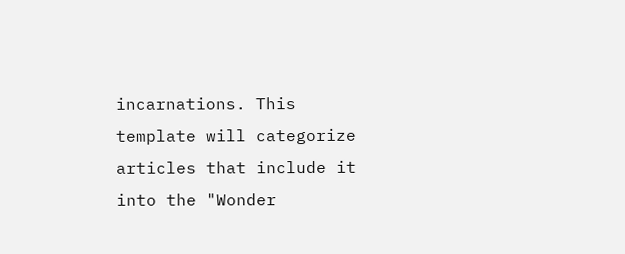incarnations. This template will categorize articles that include it into the "Wonder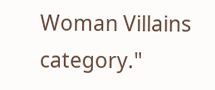Woman Villains category."